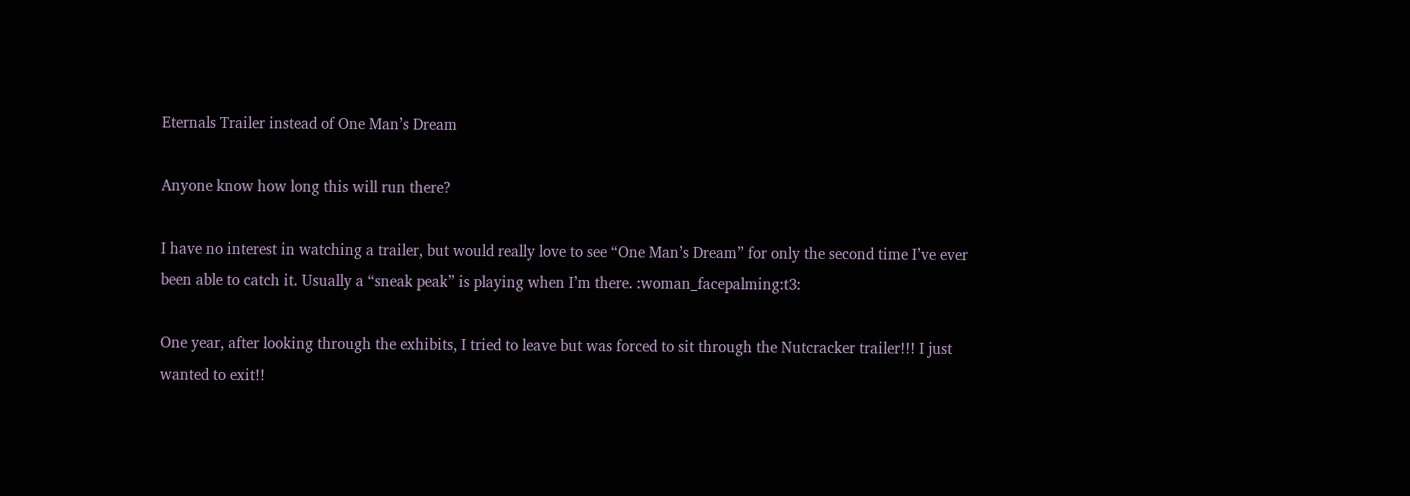Eternals Trailer instead of One Man’s Dream

Anyone know how long this will run there?

I have no interest in watching a trailer, but would really love to see “One Man’s Dream” for only the second time I’ve ever been able to catch it. Usually a “sneak peak” is playing when I’m there. :woman_facepalming:t3:

One year, after looking through the exhibits, I tried to leave but was forced to sit through the Nutcracker trailer!!! I just wanted to exit!!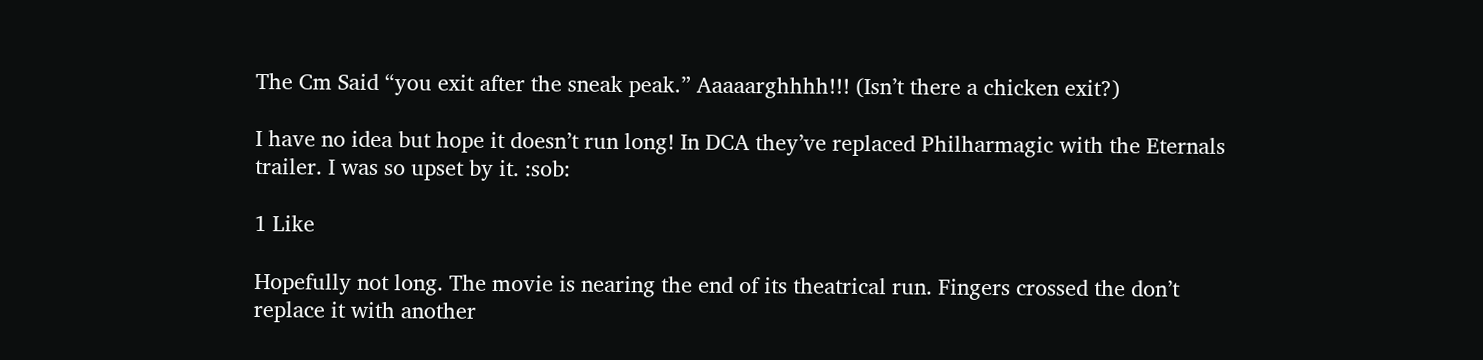The Cm Said “you exit after the sneak peak.” Aaaaarghhhh!!! (Isn’t there a chicken exit?)

I have no idea but hope it doesn’t run long! In DCA they’ve replaced Philharmagic with the Eternals trailer. I was so upset by it. :sob:

1 Like

Hopefully not long. The movie is nearing the end of its theatrical run. Fingers crossed the don’t replace it with another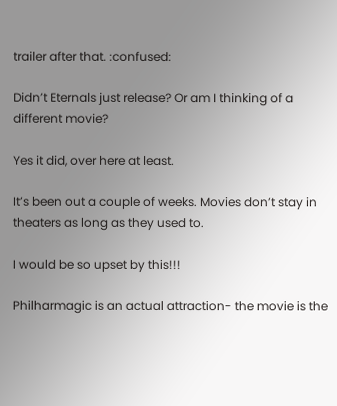trailer after that. :confused:

Didn’t Eternals just release? Or am I thinking of a different movie?

Yes it did, over here at least.

It’s been out a couple of weeks. Movies don’t stay in theaters as long as they used to.

I would be so upset by this!!!

Philharmagic is an actual attraction- the movie is the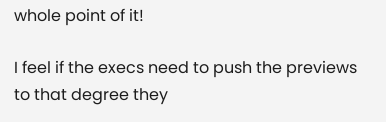whole point of it!

I feel if the execs need to push the previews to that degree they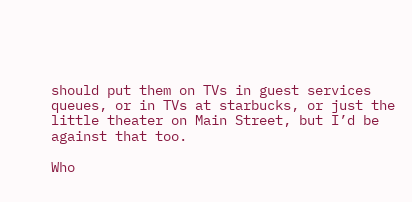should put them on TVs in guest services queues, or in TVs at starbucks, or just the little theater on Main Street, but I’d be against that too.

Who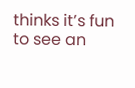thinks it’s fun to see an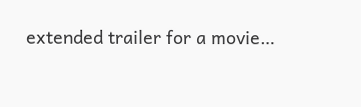extended trailer for a movie…